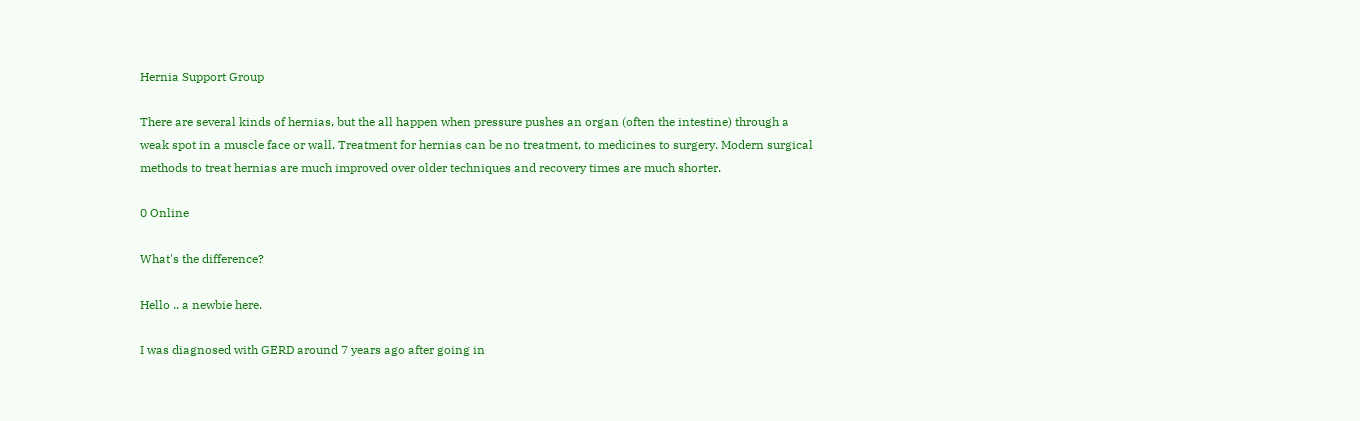Hernia Support Group

There are several kinds of hernias, but the all happen when pressure pushes an organ (often the intestine) through a weak spot in a muscle face or wall. Treatment for hernias can be no treatment, to medicines to surgery. Modern surgical methods to treat hernias are much improved over older techniques and recovery times are much shorter.

0 Online

What's the difference?

Hello .. a newbie here.

I was diagnosed with GERD around 7 years ago after going in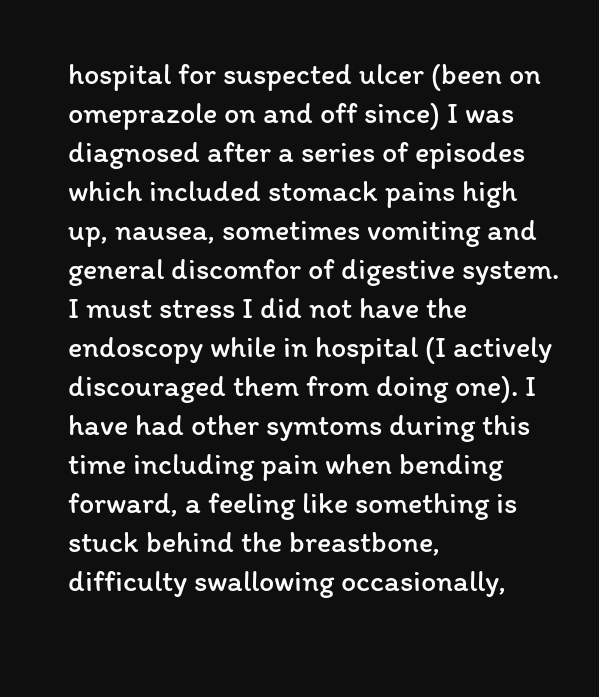hospital for suspected ulcer (been on omeprazole on and off since) I was diagnosed after a series of episodes which included stomack pains high up, nausea, sometimes vomiting and general discomfor of digestive system. I must stress I did not have the endoscopy while in hospital (I actively discouraged them from doing one). I have had other symtoms during this time including pain when bending forward, a feeling like something is stuck behind the breastbone, difficulty swallowing occasionally,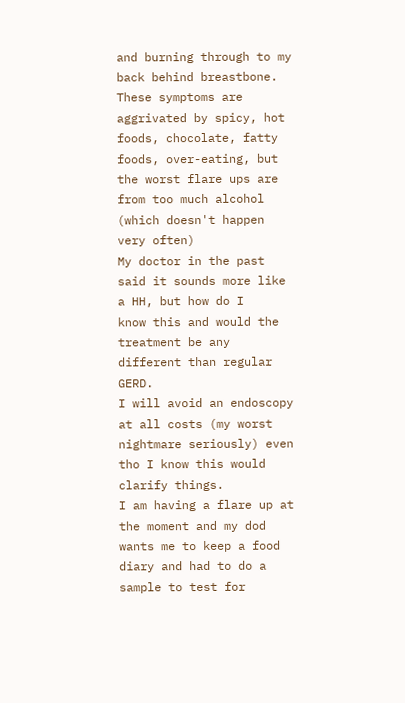and burning through to my back behind breastbone. These symptoms are aggrivated by spicy, hot foods, chocolate, fatty foods, over-eating, but the worst flare ups are from too much alcohol (which doesn't happen very often)
My doctor in the past said it sounds more like a HH, but how do I
know this and would the treatment be any different than regular GERD.
I will avoid an endoscopy at all costs (my worst nightmare seriously) even tho I know this would clarify things.
I am having a flare up at the moment and my dod wants me to keep a food diary and had to do a sample to test for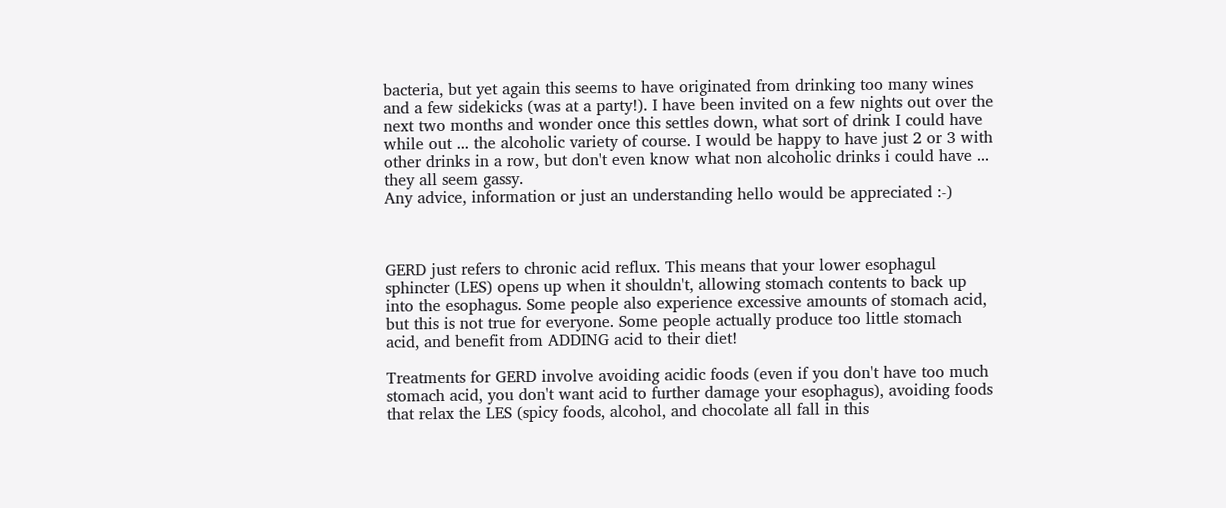bacteria, but yet again this seems to have originated from drinking too many wines and a few sidekicks (was at a party!). I have been invited on a few nights out over the next two months and wonder once this settles down, what sort of drink I could have while out ... the alcoholic variety of course. I would be happy to have just 2 or 3 with other drinks in a row, but don't even know what non alcoholic drinks i could have ... they all seem gassy.
Any advice, information or just an understanding hello would be appreciated :-)



GERD just refers to chronic acid reflux. This means that your lower esophagul sphincter (LES) opens up when it shouldn't, allowing stomach contents to back up into the esophagus. Some people also experience excessive amounts of stomach acid, but this is not true for everyone. Some people actually produce too little stomach acid, and benefit from ADDING acid to their diet!

Treatments for GERD involve avoiding acidic foods (even if you don't have too much stomach acid, you don't want acid to further damage your esophagus), avoiding foods that relax the LES (spicy foods, alcohol, and chocolate all fall in this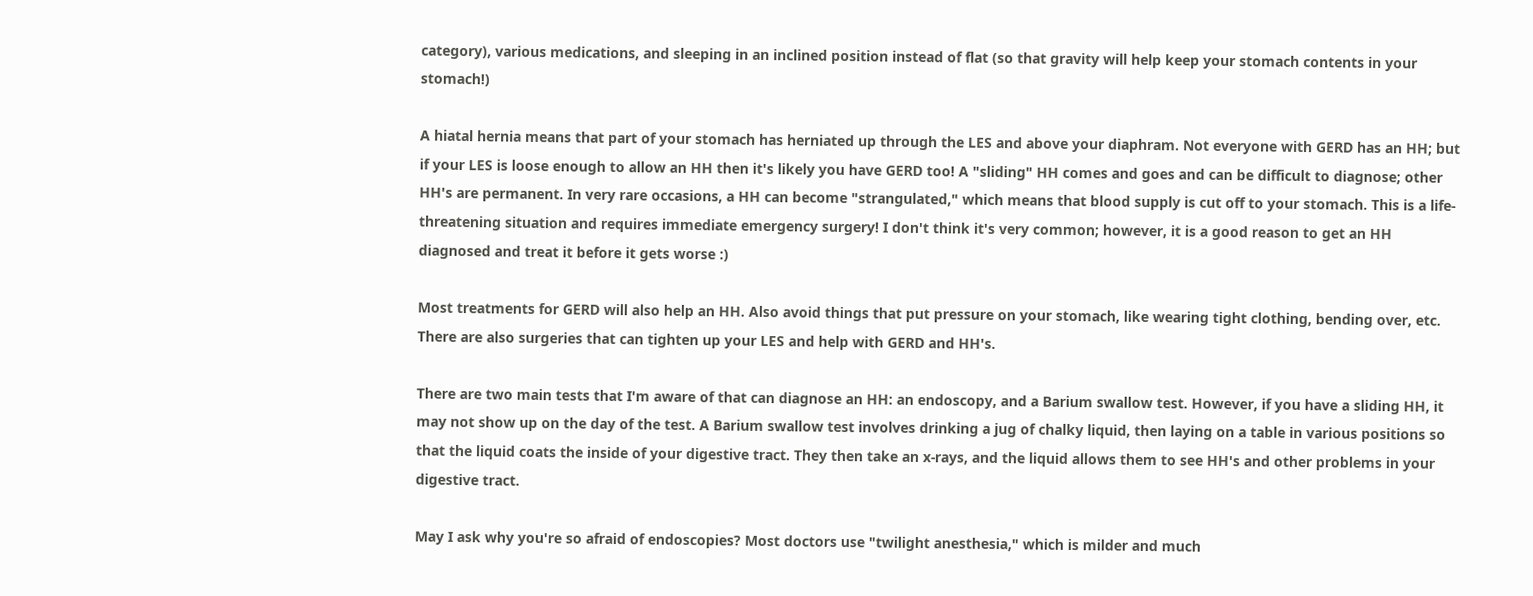category), various medications, and sleeping in an inclined position instead of flat (so that gravity will help keep your stomach contents in your stomach!)

A hiatal hernia means that part of your stomach has herniated up through the LES and above your diaphram. Not everyone with GERD has an HH; but if your LES is loose enough to allow an HH then it's likely you have GERD too! A "sliding" HH comes and goes and can be difficult to diagnose; other HH's are permanent. In very rare occasions, a HH can become "strangulated," which means that blood supply is cut off to your stomach. This is a life-threatening situation and requires immediate emergency surgery! I don't think it's very common; however, it is a good reason to get an HH diagnosed and treat it before it gets worse :)

Most treatments for GERD will also help an HH. Also avoid things that put pressure on your stomach, like wearing tight clothing, bending over, etc. There are also surgeries that can tighten up your LES and help with GERD and HH's.

There are two main tests that I'm aware of that can diagnose an HH: an endoscopy, and a Barium swallow test. However, if you have a sliding HH, it may not show up on the day of the test. A Barium swallow test involves drinking a jug of chalky liquid, then laying on a table in various positions so that the liquid coats the inside of your digestive tract. They then take an x-rays, and the liquid allows them to see HH's and other problems in your digestive tract.

May I ask why you're so afraid of endoscopies? Most doctors use "twilight anesthesia," which is milder and much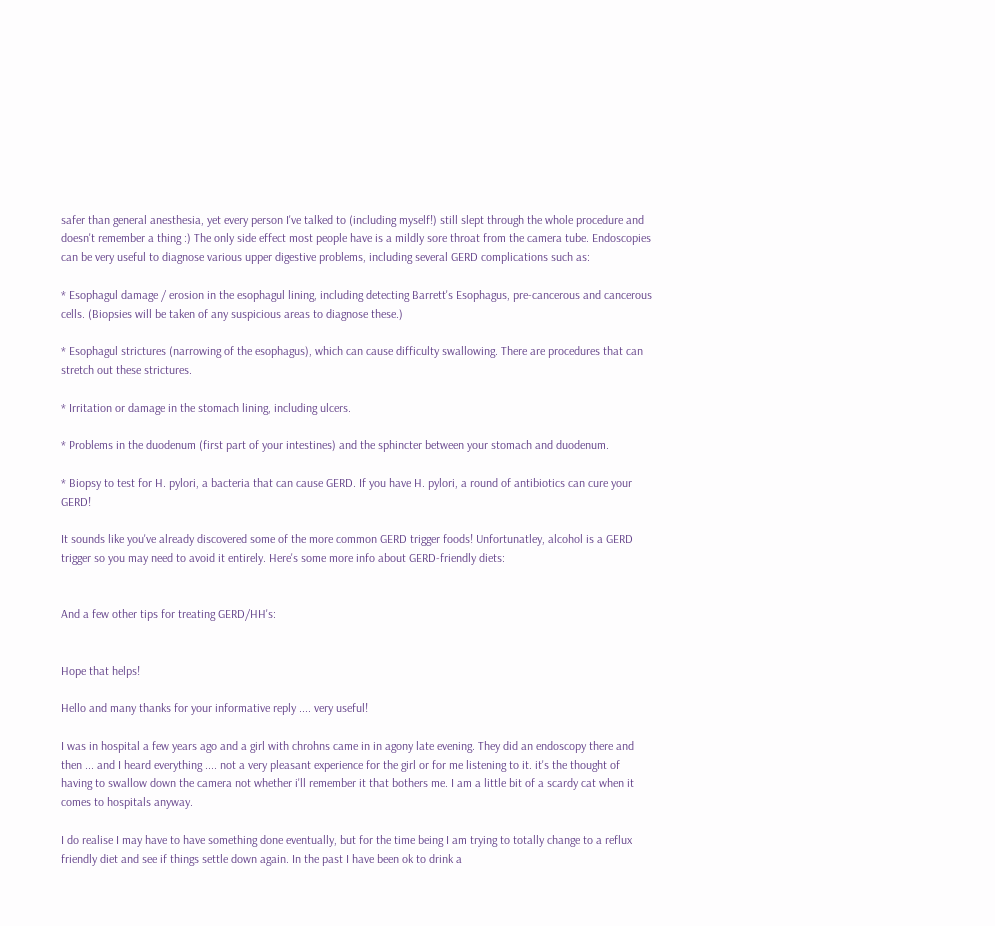safer than general anesthesia, yet every person I've talked to (including myself!) still slept through the whole procedure and doesn't remember a thing :) The only side effect most people have is a mildly sore throat from the camera tube. Endoscopies can be very useful to diagnose various upper digestive problems, including several GERD complications such as:

* Esophagul damage / erosion in the esophagul lining, including detecting Barrett's Esophagus, pre-cancerous and cancerous cells. (Biopsies will be taken of any suspicious areas to diagnose these.)

* Esophagul strictures (narrowing of the esophagus), which can cause difficulty swallowing. There are procedures that can stretch out these strictures.

* Irritation or damage in the stomach lining, including ulcers.

* Problems in the duodenum (first part of your intestines) and the sphincter between your stomach and duodenum.

* Biopsy to test for H. pylori, a bacteria that can cause GERD. If you have H. pylori, a round of antibiotics can cure your GERD!

It sounds like you've already discovered some of the more common GERD trigger foods! Unfortunatley, alcohol is a GERD trigger so you may need to avoid it entirely. Here's some more info about GERD-friendly diets:


And a few other tips for treating GERD/HH's:


Hope that helps!

Hello and many thanks for your informative reply .... very useful!

I was in hospital a few years ago and a girl with chrohns came in in agony late evening. They did an endoscopy there and then ... and I heard everything .... not a very pleasant experience for the girl or for me listening to it. it's the thought of having to swallow down the camera not whether i'll remember it that bothers me. I am a little bit of a scardy cat when it comes to hospitals anyway.

I do realise I may have to have something done eventually, but for the time being I am trying to totally change to a reflux friendly diet and see if things settle down again. In the past I have been ok to drink a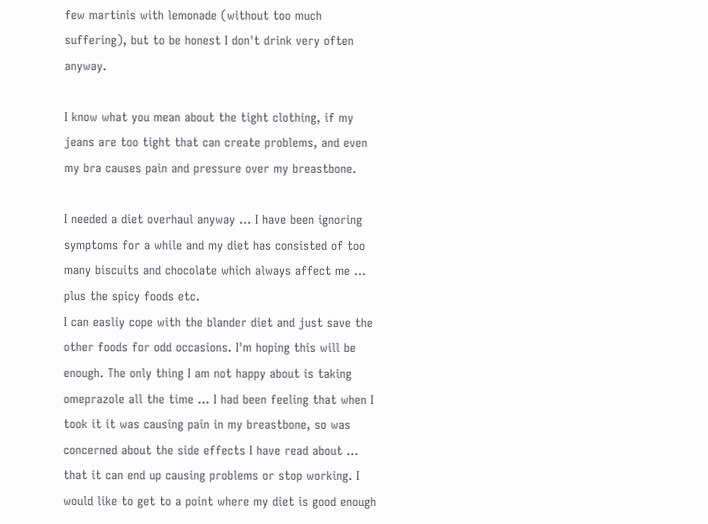few martinis with lemonade (without too much suffering), but to be honest I don't drink very often anyway.

I know what you mean about the tight clothing, if my jeans are too tight that can create problems, and even my bra causes pain and pressure over my breastbone.

I needed a diet overhaul anyway ... I have been ignoring symptoms for a while and my diet has consisted of too many biscuits and chocolate which always affect me ... plus the spicy foods etc.
I can easliy cope with the blander diet and just save the other foods for odd occasions. I'm hoping this will be enough. The only thing I am not happy about is taking omeprazole all the time ... I had been feeling that when I took it it was causing pain in my breastbone, so was concerned about the side effects I have read about ... that it can end up causing problems or stop working. I would like to get to a point where my diet is good enough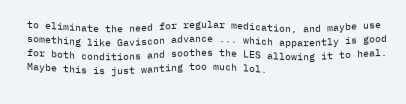to eliminate the need for regular medication, and maybe use something like Gaviscon advance ... which apparently is good for both conditions and soothes the LES allowing it to heal.
Maybe this is just wanting too much lol.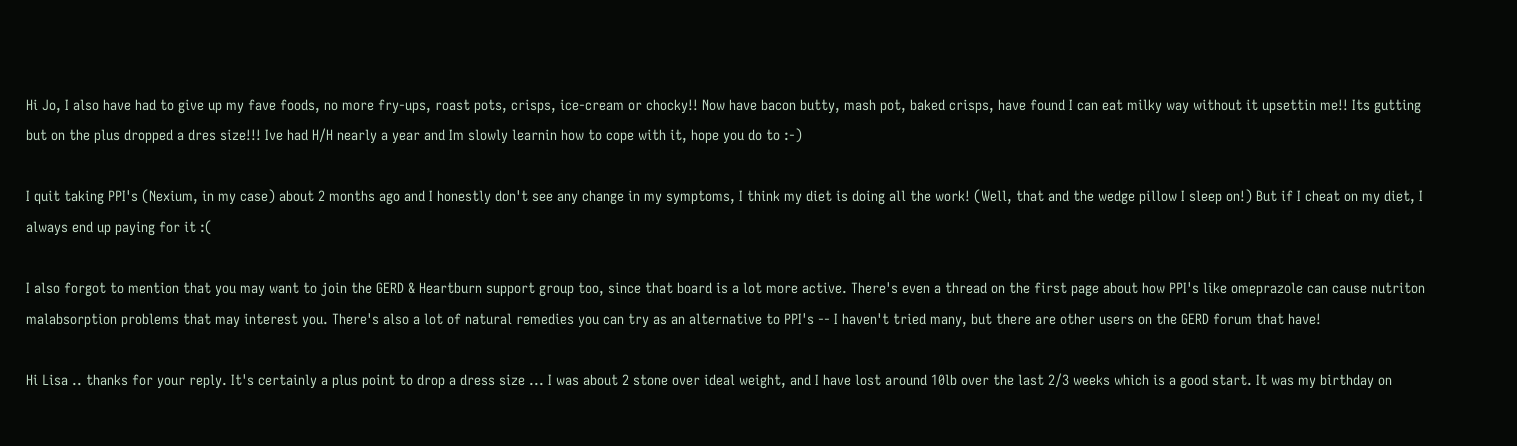Hi Jo, I also have had to give up my fave foods, no more fry-ups, roast pots, crisps, ice-cream or chocky!! Now have bacon butty, mash pot, baked crisps, have found I can eat milky way without it upsettin me!! Its gutting but on the plus dropped a dres size!!! Ive had H/H nearly a year and Im slowly learnin how to cope with it, hope you do to :-)

I quit taking PPI's (Nexium, in my case) about 2 months ago and I honestly don't see any change in my symptoms, I think my diet is doing all the work! (Well, that and the wedge pillow I sleep on!) But if I cheat on my diet, I always end up paying for it :(

I also forgot to mention that you may want to join the GERD & Heartburn support group too, since that board is a lot more active. There's even a thread on the first page about how PPI's like omeprazole can cause nutriton malabsorption problems that may interest you. There's also a lot of natural remedies you can try as an alternative to PPI's -- I haven't tried many, but there are other users on the GERD forum that have!

Hi Lisa .. thanks for your reply. It's certainly a plus point to drop a dress size ... I was about 2 stone over ideal weight, and I have lost around 10lb over the last 2/3 weeks which is a good start. It was my birthday on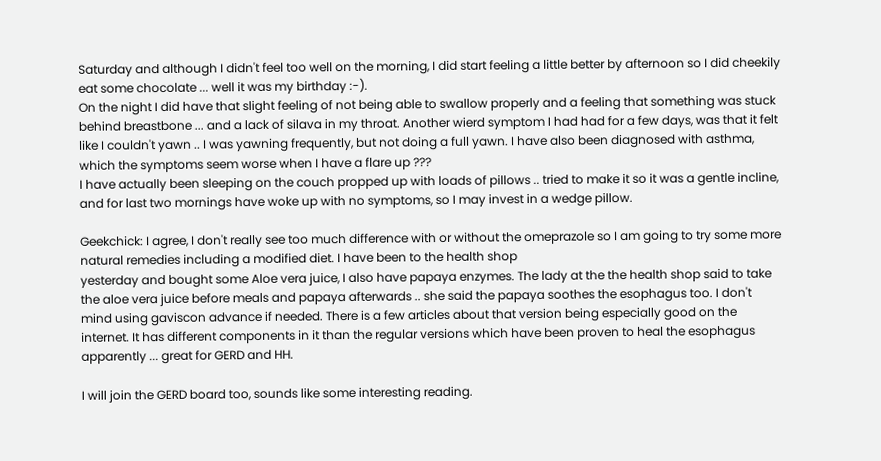Saturday and although I didn't feel too well on the morning, I did start feeling a little better by afternoon so I did cheekily eat some chocolate ... well it was my birthday :-).
On the night I did have that slight feeling of not being able to swallow properly and a feeling that something was stuck behind breastbone ... and a lack of silava in my throat. Another wierd symptom I had had for a few days, was that it felt like I couldn't yawn .. I was yawning frequently, but not doing a full yawn. I have also been diagnosed with asthma, which the symptoms seem worse when I have a flare up ???
I have actually been sleeping on the couch propped up with loads of pillows .. tried to make it so it was a gentle incline, and for last two mornings have woke up with no symptoms, so I may invest in a wedge pillow.

Geekchick: I agree, I don't really see too much difference with or without the omeprazole so I am going to try some more natural remedies including a modified diet. I have been to the health shop
yesterday and bought some Aloe vera juice, I also have papaya enzymes. The lady at the the health shop said to take the aloe vera juice before meals and papaya afterwards .. she said the papaya soothes the esophagus too. I don't mind using gaviscon advance if needed. There is a few articles about that version being especially good on the internet. It has different components in it than the regular versions which have been proven to heal the esophagus apparently ... great for GERD and HH.

I will join the GERD board too, sounds like some interesting reading.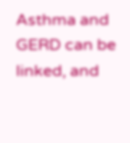Asthma and GERD can be linked, and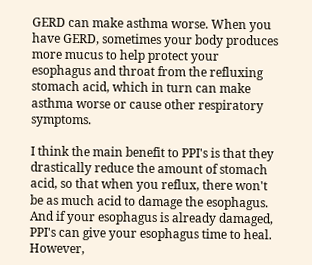GERD can make asthma worse. When you have GERD, sometimes your body produces more mucus to help protect your esophagus and throat from the refluxing stomach acid, which in turn can make asthma worse or cause other respiratory symptoms.

I think the main benefit to PPI's is that they drastically reduce the amount of stomach acid, so that when you reflux, there won't be as much acid to damage the esophagus. And if your esophagus is already damaged, PPI's can give your esophagus time to heal. However,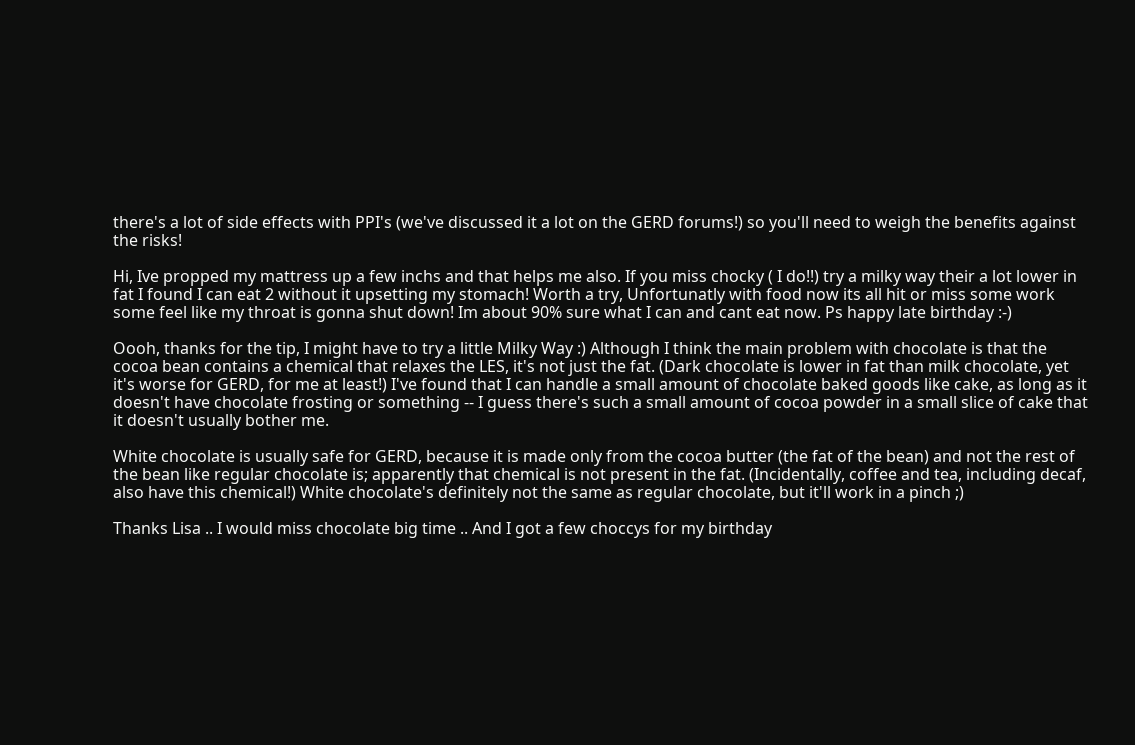there's a lot of side effects with PPI's (we've discussed it a lot on the GERD forums!) so you'll need to weigh the benefits against the risks!

Hi, Ive propped my mattress up a few inchs and that helps me also. If you miss chocky ( I do!!) try a milky way their a lot lower in fat I found I can eat 2 without it upsetting my stomach! Worth a try, Unfortunatly with food now its all hit or miss some work some feel like my throat is gonna shut down! Im about 90% sure what I can and cant eat now. Ps happy late birthday :-)

Oooh, thanks for the tip, I might have to try a little Milky Way :) Although I think the main problem with chocolate is that the cocoa bean contains a chemical that relaxes the LES, it's not just the fat. (Dark chocolate is lower in fat than milk chocolate, yet it's worse for GERD, for me at least!) I've found that I can handle a small amount of chocolate baked goods like cake, as long as it doesn't have chocolate frosting or something -- I guess there's such a small amount of cocoa powder in a small slice of cake that it doesn't usually bother me.

White chocolate is usually safe for GERD, because it is made only from the cocoa butter (the fat of the bean) and not the rest of the bean like regular chocolate is; apparently that chemical is not present in the fat. (Incidentally, coffee and tea, including decaf, also have this chemical!) White chocolate's definitely not the same as regular chocolate, but it'll work in a pinch ;)

Thanks Lisa .. I would miss chocolate big time .. And I got a few choccys for my birthday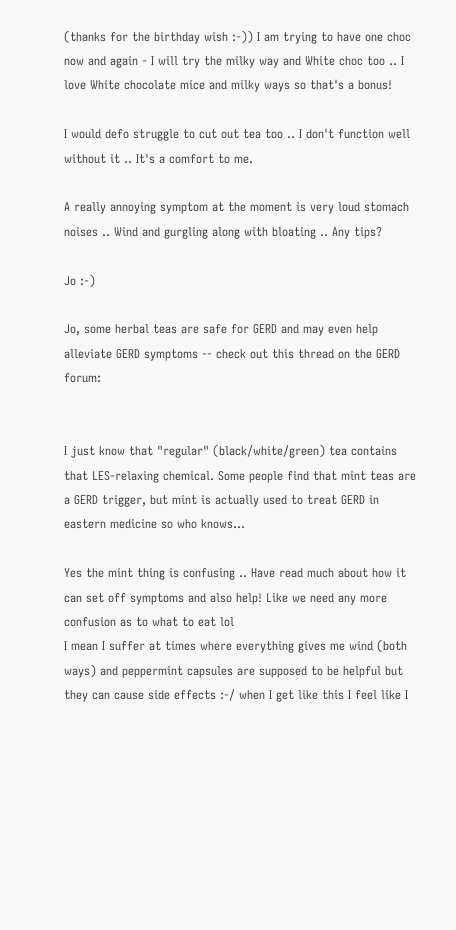(thanks for the birthday wish :-)) I am trying to have one choc now and again - I will try the milky way and White choc too .. I love White chocolate mice and milky ways so that's a bonus!

I would defo struggle to cut out tea too .. I don't function well without it .. It's a comfort to me.

A really annoying symptom at the moment is very loud stomach noises .. Wind and gurgling along with bloating .. Any tips?

Jo :-)

Jo, some herbal teas are safe for GERD and may even help alleviate GERD symptoms -- check out this thread on the GERD forum:


I just know that "regular" (black/white/green) tea contains that LES-relaxing chemical. Some people find that mint teas are a GERD trigger, but mint is actually used to treat GERD in eastern medicine so who knows...

Yes the mint thing is confusing .. Have read much about how it can set off symptoms and also help! Like we need any more confusion as to what to eat lol
I mean I suffer at times where everything gives me wind (both ways) and peppermint capsules are supposed to be helpful but they can cause side effects :-/ when I get like this I feel like I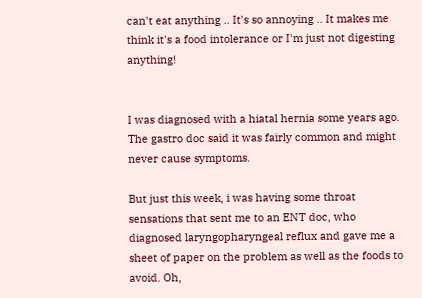can't eat anything .. It's so annoying .. It makes me think it's a food intolerance or I'm just not digesting anything!


I was diagnosed with a hiatal hernia some years ago. The gastro doc said it was fairly common and might never cause symptoms.

But just this week, i was having some throat sensations that sent me to an ENT doc, who diagnosed laryngopharyngeal reflux and gave me a sheet of paper on the problem as well as the foods to avoid. Oh,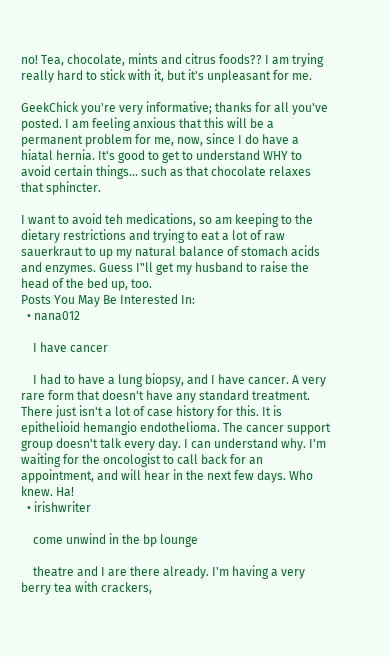no! Tea, chocolate, mints and citrus foods?? I am trying really hard to stick with it, but it's unpleasant for me.

GeekChick you're very informative; thanks for all you've posted. I am feeling anxious that this will be a permanent problem for me, now, since I do have a hiatal hernia. It's good to get to understand WHY to avoid certain things... such as that chocolate relaxes that sphincter.

I want to avoid teh medications, so am keeping to the dietary restrictions and trying to eat a lot of raw sauerkraut to up my natural balance of stomach acids and enzymes. Guess I"ll get my husband to raise the head of the bed up, too.
Posts You May Be Interested In:
  • nana012

    I have cancer

    I had to have a lung biopsy, and I have cancer. A very rare form that doesn't have any standard treatment. There just isn't a lot of case history for this. It is epithelioid hemangio endothelioma. The cancer support group doesn't talk every day. I can understand why. I'm waiting for the oncologist to call back for an appointment, and will hear in the next few days. Who knew. Ha!
  • irishwriter

    come unwind in the bp lounge

    theatre and I are there already. I'm having a very berry tea with crackers,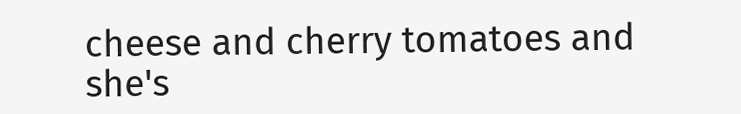cheese and cherry tomatoes and she's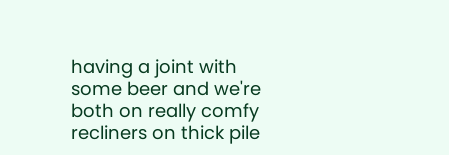having a joint with some beer and we're both on really comfy recliners on thick pile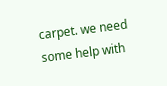carpet. we need some help with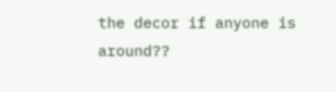the decor if anyone is around??